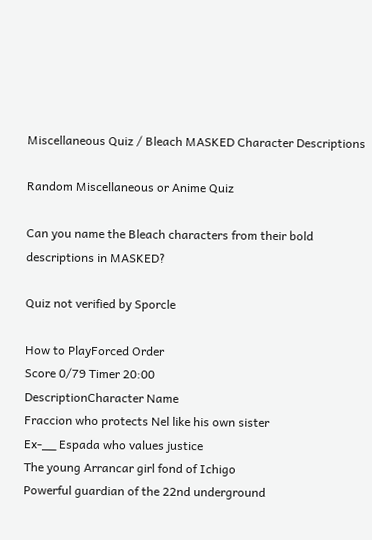Miscellaneous Quiz / Bleach MASKED Character Descriptions

Random Miscellaneous or Anime Quiz

Can you name the Bleach characters from their bold descriptions in MASKED?

Quiz not verified by Sporcle

How to PlayForced Order
Score 0/79 Timer 20:00
DescriptionCharacter Name
Fraccion who protects Nel like his own sister
Ex-__ Espada who values justice
The young Arrancar girl fond of Ichigo
Powerful guardian of the 22nd underground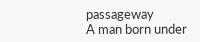passageway
A man born under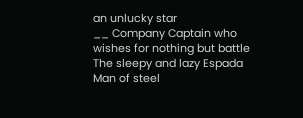an unlucky star
__ Company Captain who wishes for nothing but battle
The sleepy and lazy Espada
Man of steel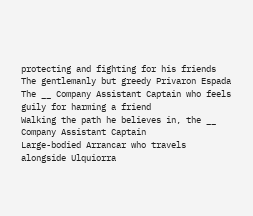protecting and fighting for his friends
The gentlemanly but greedy Privaron Espada
The __ Company Assistant Captain who feels guily for harming a friend
Walking the path he believes in, the __ Company Assistant Captain
Large-bodied Arrancar who travels alongside Ulquiorra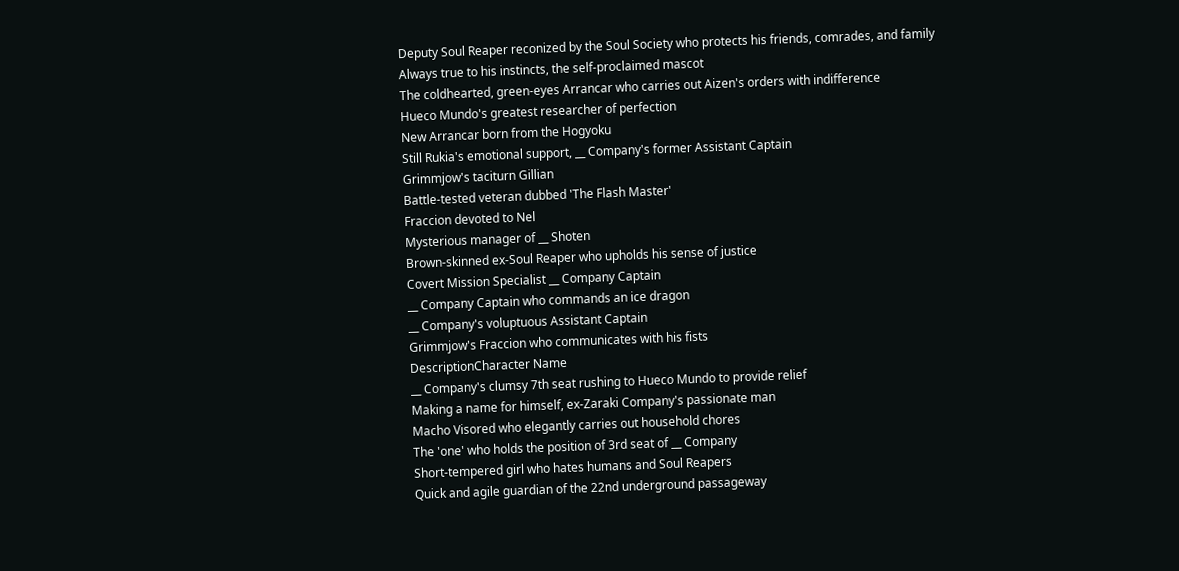Deputy Soul Reaper reconized by the Soul Society who protects his friends, comrades, and family
Always true to his instincts, the self-proclaimed mascot
The coldhearted, green-eyes Arrancar who carries out Aizen's orders with indifference
Hueco Mundo's greatest researcher of perfection
New Arrancar born from the Hogyoku
Still Rukia's emotional support, __ Company's former Assistant Captain
Grimmjow's taciturn Gillian
Battle-tested veteran dubbed 'The Flash Master'
Fraccion devoted to Nel
Mysterious manager of __ Shoten
Brown-skinned ex-Soul Reaper who upholds his sense of justice
Covert Mission Specialist __ Company Captain
__ Company Captain who commands an ice dragon
__ Company's voluptuous Assistant Captain
Grimmjow's Fraccion who communicates with his fists
DescriptionCharacter Name
__ Company's clumsy 7th seat rushing to Hueco Mundo to provide relief
Making a name for himself, ex-Zaraki Company's passionate man
Macho Visored who elegantly carries out household chores
The 'one' who holds the position of 3rd seat of __ Company
Short-tempered girl who hates humans and Soul Reapers
Quick and agile guardian of the 22nd underground passageway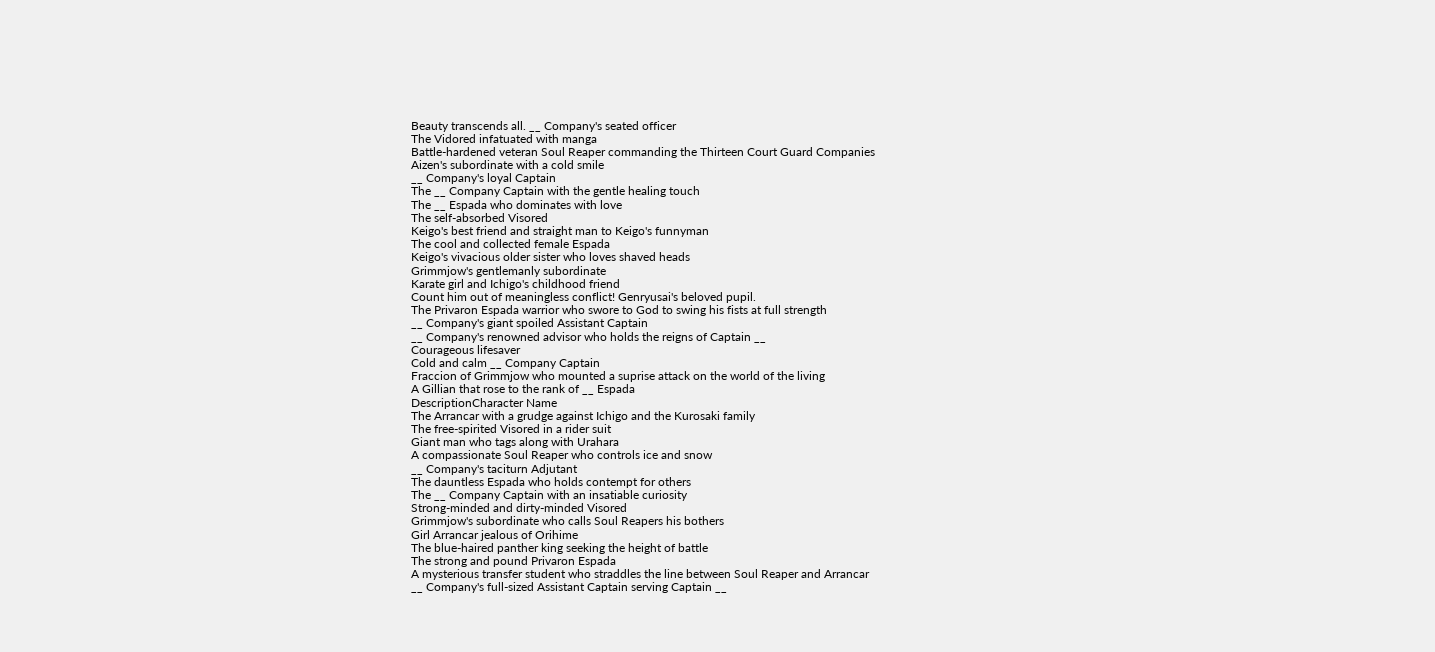Beauty transcends all. __ Company's seated officer
The Vidored infatuated with manga
Battle-hardened veteran Soul Reaper commanding the Thirteen Court Guard Companies
Aizen's subordinate with a cold smile
__ Company's loyal Captain
The __ Company Captain with the gentle healing touch
The __ Espada who dominates with love
The self-absorbed Visored
Keigo's best friend and straight man to Keigo's funnyman
The cool and collected female Espada
Keigo's vivacious older sister who loves shaved heads
Grimmjow's gentlemanly subordinate
Karate girl and Ichigo's childhood friend
Count him out of meaningless conflict! Genryusai's beloved pupil.
The Privaron Espada warrior who swore to God to swing his fists at full strength
__ Company's giant spoiled Assistant Captain
__ Company's renowned advisor who holds the reigns of Captain __
Courageous lifesaver
Cold and calm __ Company Captain
Fraccion of Grimmjow who mounted a suprise attack on the world of the living
A Gillian that rose to the rank of __ Espada
DescriptionCharacter Name
The Arrancar with a grudge against Ichigo and the Kurosaki family
The free-spirited Visored in a rider suit
Giant man who tags along with Urahara
A compassionate Soul Reaper who controls ice and snow
__ Company's taciturn Adjutant
The dauntless Espada who holds contempt for others
The __ Company Captain with an insatiable curiosity
Strong-minded and dirty-minded Visored
Grimmjow's subordinate who calls Soul Reapers his bothers
Girl Arrancar jealous of Orihime
The blue-haired panther king seeking the height of battle
The strong and pound Privaron Espada
A mysterious transfer student who straddles the line between Soul Reaper and Arrancar
__ Company's full-sized Assistant Captain serving Captain __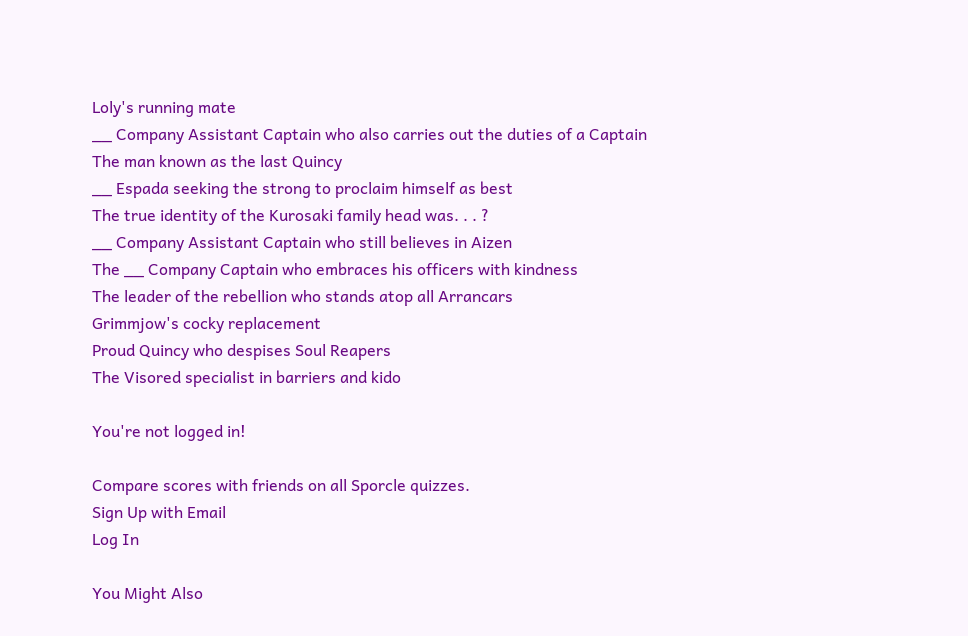Loly's running mate
__ Company Assistant Captain who also carries out the duties of a Captain
The man known as the last Quincy
__ Espada seeking the strong to proclaim himself as best
The true identity of the Kurosaki family head was. . . ?
__ Company Assistant Captain who still believes in Aizen
The __ Company Captain who embraces his officers with kindness
The leader of the rebellion who stands atop all Arrancars
Grimmjow's cocky replacement
Proud Quincy who despises Soul Reapers
The Visored specialist in barriers and kido

You're not logged in!

Compare scores with friends on all Sporcle quizzes.
Sign Up with Email
Log In

You Might Also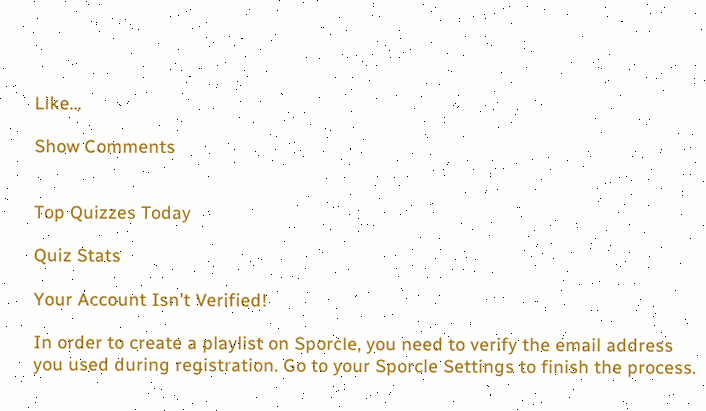Like...

Show Comments


Top Quizzes Today

Quiz Stats

Your Account Isn't Verified!

In order to create a playlist on Sporcle, you need to verify the email address you used during registration. Go to your Sporcle Settings to finish the process.